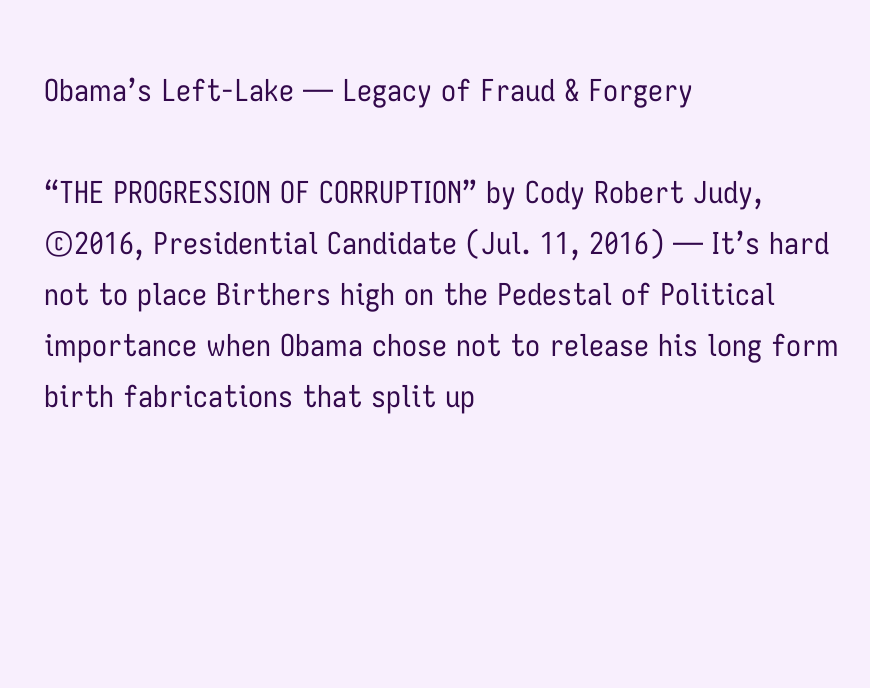Obama’s Left-Lake — Legacy of Fraud & Forgery

“THE PROGRESSION OF CORRUPTION” by Cody Robert Judy, ©2016, Presidential Candidate (Jul. 11, 2016) — It’s hard not to place Birthers high on the Pedestal of Political importance when Obama chose not to release his long form birth fabrications that split up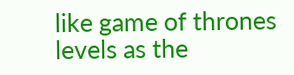like game of thrones levels as the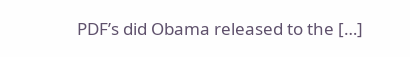PDF’s did Obama released to the […]